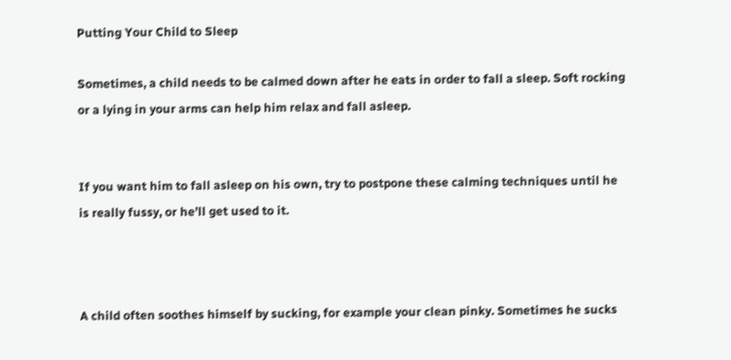Putting Your Child to Sleep

Sometimes, a child needs to be calmed down after he eats in order to fall a sleep. Soft rocking or a lying in your arms can help him relax and fall asleep.


If you want him to fall asleep on his own, try to postpone these calming techniques until he is really fussy, or he’ll get used to it.



A child often soothes himself by sucking, for example your clean pinky. Sometimes he sucks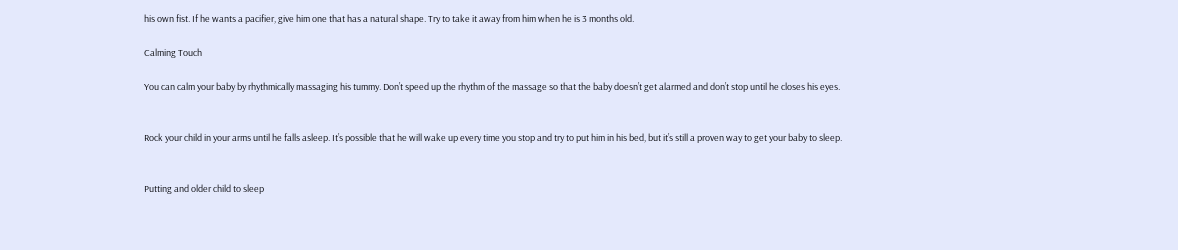his own fist. If he wants a pacifier, give him one that has a natural shape. Try to take it away from him when he is 3 months old.

Calming Touch

You can calm your baby by rhythmically massaging his tummy. Don’t speed up the rhythm of the massage so that the baby doesn’t get alarmed and don’t stop until he closes his eyes.


Rock your child in your arms until he falls asleep. It’s possible that he will wake up every time you stop and try to put him in his bed, but it’s still a proven way to get your baby to sleep.


Putting and older child to sleep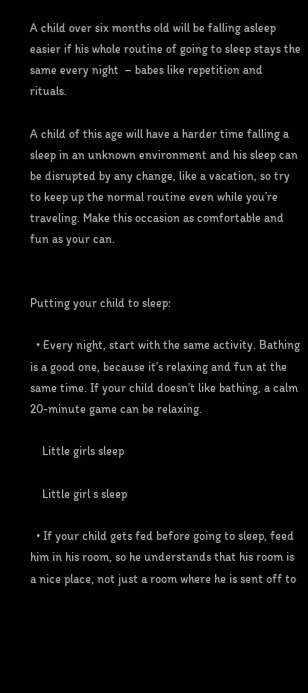A child over six months old will be falling asleep easier if his whole routine of going to sleep stays the same every night  – babes like repetition and rituals.

A child of this age will have a harder time falling a sleep in an unknown environment and his sleep can be disrupted by any change, like a vacation, so try to keep up the normal routine even while you’re traveling. Make this occasion as comfortable and fun as your can.


Putting your child to sleep:

  • Every night, start with the same activity. Bathing is a good one, because it’s relaxing and fun at the same time. If your child doesn’t like bathing, a calm 20-minute game can be relaxing.

    Little girls sleep

    Little girl s sleep

  • If your child gets fed before going to sleep, feed him in his room, so he understands that his room is a nice place, not just a room where he is sent off to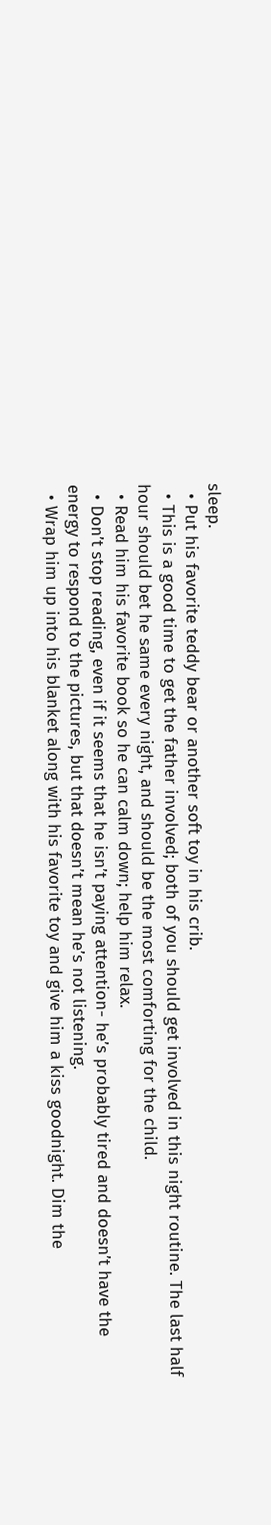sleep.
  • Put his favorite teddy bear or another soft toy in his crib.
  • This is a good time to get the father involved; both of you should get involved in this night routine. The last half hour should bet he same every night, and should be the most comforting for the child.
  • Read him his favorite book so he can calm down; help him relax.
  • Don’t stop reading, even if it seems that he isn’t paying attention- he’s probably tired and doesn’t have the energy to respond to the pictures, but that doesn’t mean he’s not listening.
  • Wrap him up into his blanket along with his favorite toy and give him a kiss goodnight. Dim the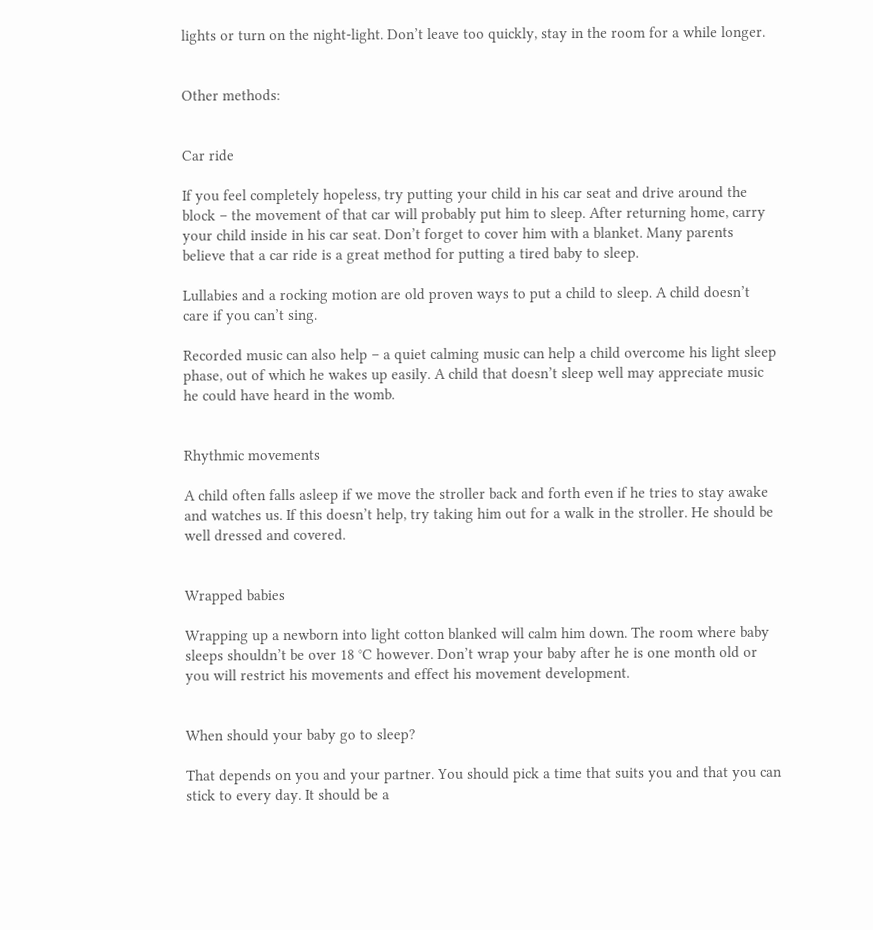lights or turn on the night-light. Don’t leave too quickly, stay in the room for a while longer.


Other methods:


Car ride

If you feel completely hopeless, try putting your child in his car seat and drive around the block – the movement of that car will probably put him to sleep. After returning home, carry your child inside in his car seat. Don’t forget to cover him with a blanket. Many parents believe that a car ride is a great method for putting a tired baby to sleep.

Lullabies and a rocking motion are old proven ways to put a child to sleep. A child doesn’t care if you can’t sing.

Recorded music can also help – a quiet calming music can help a child overcome his light sleep phase, out of which he wakes up easily. A child that doesn’t sleep well may appreciate music he could have heard in the womb.


Rhythmic movements

A child often falls asleep if we move the stroller back and forth even if he tries to stay awake and watches us. If this doesn’t help, try taking him out for a walk in the stroller. He should be well dressed and covered.


Wrapped babies

Wrapping up a newborn into light cotton blanked will calm him down. The room where baby sleeps shouldn’t be over 18 °C however. Don’t wrap your baby after he is one month old or you will restrict his movements and effect his movement development.


When should your baby go to sleep?

That depends on you and your partner. You should pick a time that suits you and that you can stick to every day. It should be a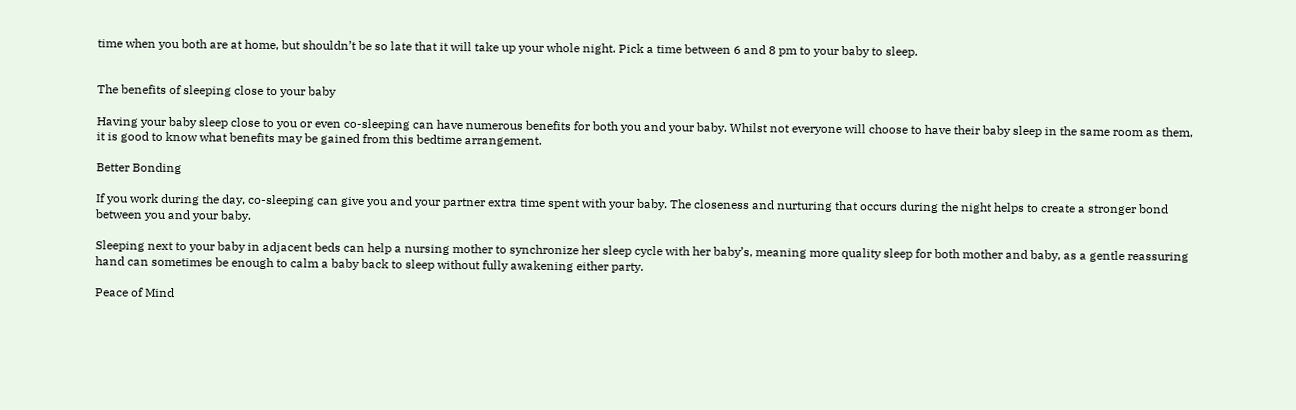time when you both are at home, but shouldn’t be so late that it will take up your whole night. Pick a time between 6 and 8 pm to your baby to sleep.


The benefits of sleeping close to your baby

Having your baby sleep close to you or even co-sleeping can have numerous benefits for both you and your baby. Whilst not everyone will choose to have their baby sleep in the same room as them, it is good to know what benefits may be gained from this bedtime arrangement.

Better Bonding

If you work during the day, co-sleeping can give you and your partner extra time spent with your baby. The closeness and nurturing that occurs during the night helps to create a stronger bond between you and your baby.

Sleeping next to your baby in adjacent beds can help a nursing mother to synchronize her sleep cycle with her baby’s, meaning more quality sleep for both mother and baby, as a gentle reassuring hand can sometimes be enough to calm a baby back to sleep without fully awakening either party.

Peace of Mind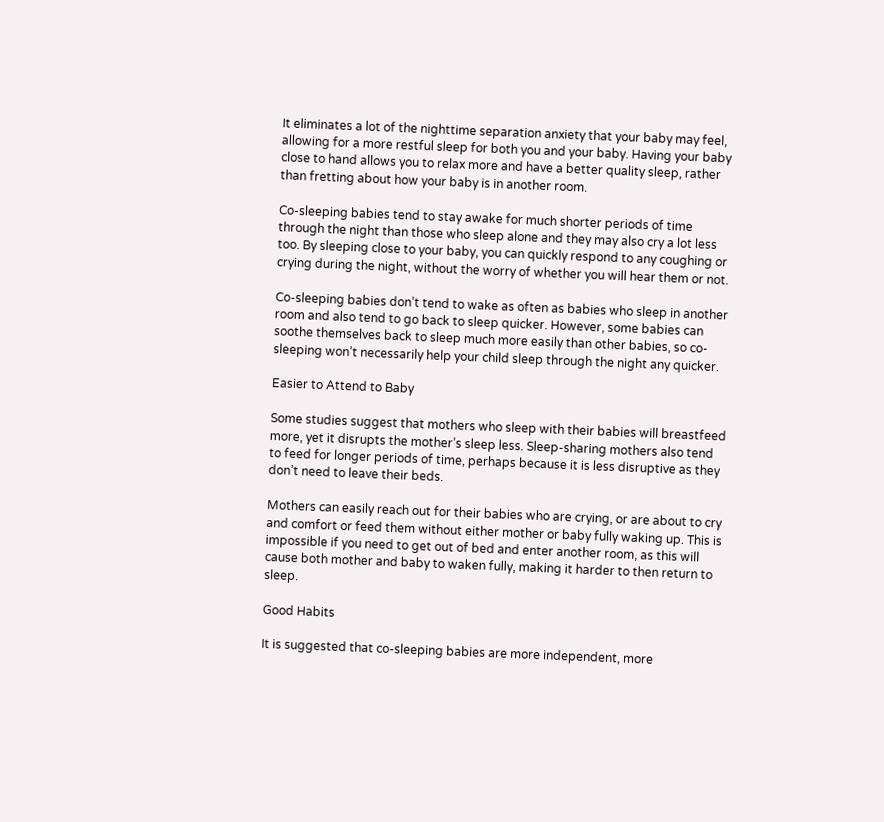It eliminates a lot of the nighttime separation anxiety that your baby may feel, allowing for a more restful sleep for both you and your baby. Having your baby close to hand allows you to relax more and have a better quality sleep, rather than fretting about how your baby is in another room.

Co-sleeping babies tend to stay awake for much shorter periods of time through the night than those who sleep alone and they may also cry a lot less too. By sleeping close to your baby, you can quickly respond to any coughing or crying during the night, without the worry of whether you will hear them or not.

Co-sleeping babies don’t tend to wake as often as babies who sleep in another room and also tend to go back to sleep quicker. However, some babies can soothe themselves back to sleep much more easily than other babies, so co-sleeping won’t necessarily help your child sleep through the night any quicker.

Easier to Attend to Baby

Some studies suggest that mothers who sleep with their babies will breastfeed more, yet it disrupts the mother’s sleep less. Sleep-sharing mothers also tend to feed for longer periods of time, perhaps because it is less disruptive as they don’t need to leave their beds.

Mothers can easily reach out for their babies who are crying, or are about to cry and comfort or feed them without either mother or baby fully waking up. This is impossible if you need to get out of bed and enter another room, as this will cause both mother and baby to waken fully, making it harder to then return to sleep.

Good Habits

It is suggested that co-sleeping babies are more independent, more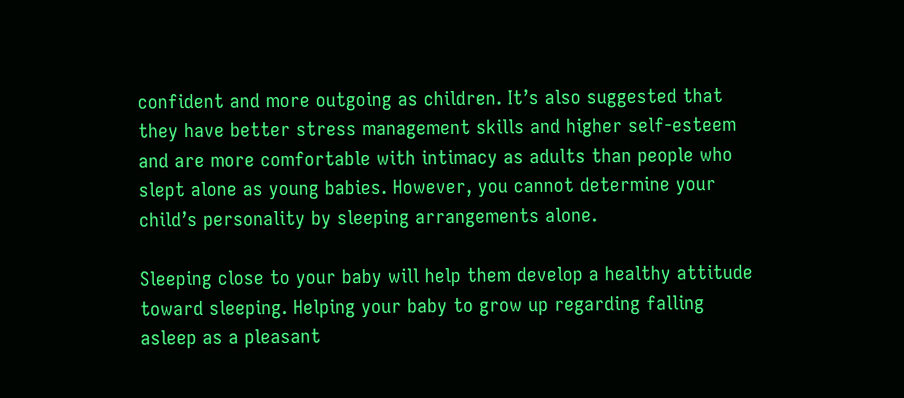confident and more outgoing as children. It’s also suggested that they have better stress management skills and higher self-esteem and are more comfortable with intimacy as adults than people who slept alone as young babies. However, you cannot determine your child’s personality by sleeping arrangements alone.

Sleeping close to your baby will help them develop a healthy attitude toward sleeping. Helping your baby to grow up regarding falling asleep as a pleasant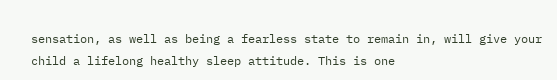sensation, as well as being a fearless state to remain in, will give your child a lifelong healthy sleep attitude. This is one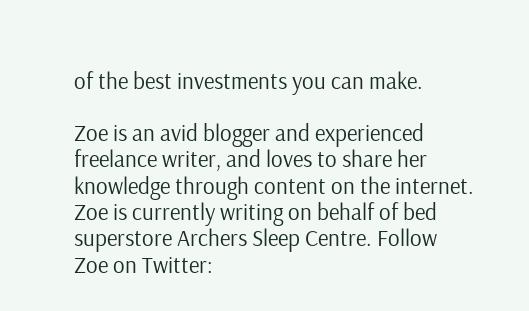of the best investments you can make.

Zoe is an avid blogger and experienced freelance writer, and loves to share her knowledge through content on the internet. Zoe is currently writing on behalf of bed superstore Archers Sleep Centre. Follow Zoe on Twitter: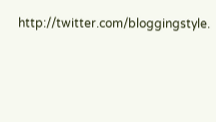http://twitter.com/bloggingstyle.